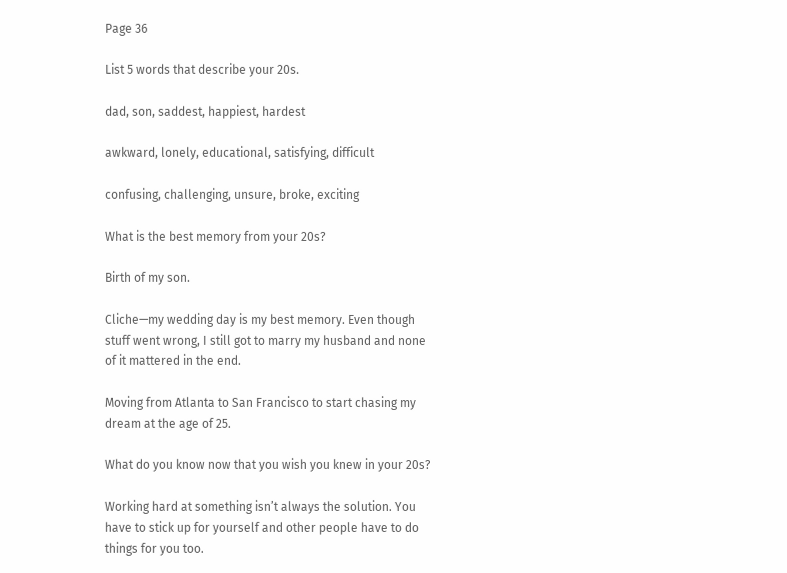Page 36

List 5 words that describe your 20s.

dad, son, saddest, happiest, hardest

awkward, lonely, educational, satisfying, difficult

confusing, challenging, unsure, broke, exciting

What is the best memory from your 20s?

Birth of my son.

Cliche—my wedding day is my best memory. Even though stuff went wrong, I still got to marry my husband and none of it mattered in the end.

Moving from Atlanta to San Francisco to start chasing my dream at the age of 25.

What do you know now that you wish you knew in your 20s?

Working hard at something isn’t always the solution. You have to stick up for yourself and other people have to do things for you too.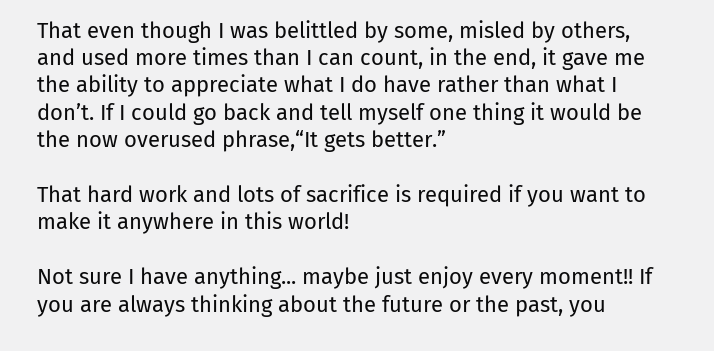That even though I was belittled by some, misled by others, and used more times than I can count, in the end, it gave me the ability to appreciate what I do have rather than what I don’t. If I could go back and tell myself one thing it would be the now overused phrase,“It gets better.”

That hard work and lots of sacrifice is required if you want to make it anywhere in this world!

Not sure I have anything... maybe just enjoy every moment!! If you are always thinking about the future or the past, you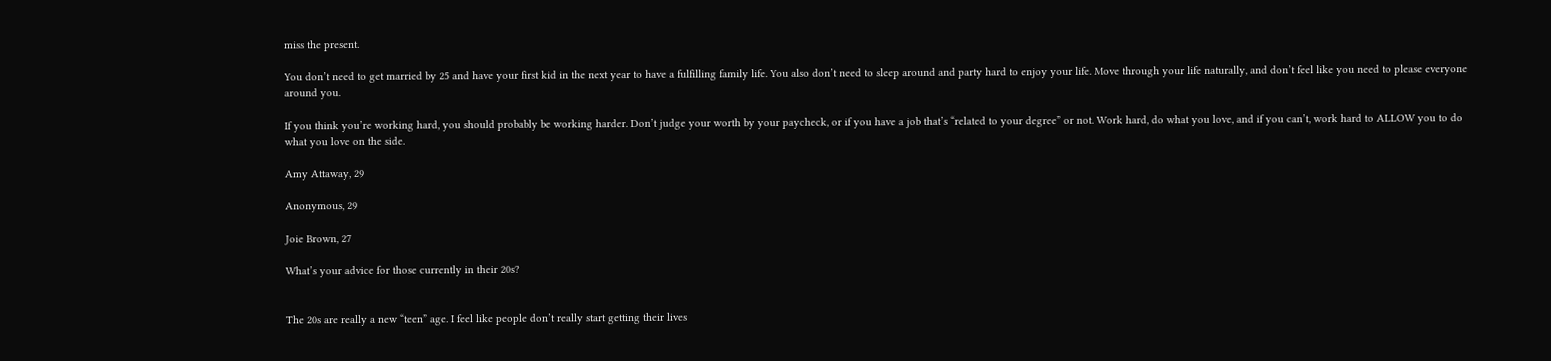miss the present.

You don’t need to get married by 25 and have your first kid in the next year to have a fulfilling family life. You also don’t need to sleep around and party hard to enjoy your life. Move through your life naturally, and don’t feel like you need to please everyone around you.

If you think you’re working hard, you should probably be working harder. Don’t judge your worth by your paycheck, or if you have a job that’s “related to your degree” or not. Work hard, do what you love, and if you can’t, work hard to ALLOW you to do what you love on the side.

Amy Attaway, 29

Anonymous, 29

Joie Brown, 27

What’s your advice for those currently in their 20s?


The 20s are really a new “teen” age. I feel like people don’t really start getting their lives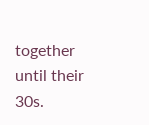together until their 30s.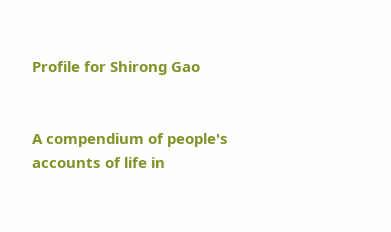Profile for Shirong Gao


A compendium of people's accounts of life in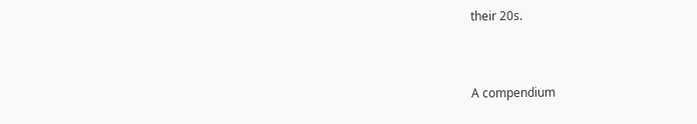their 20s.


A compendium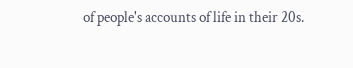of people's accounts of life in their 20s.